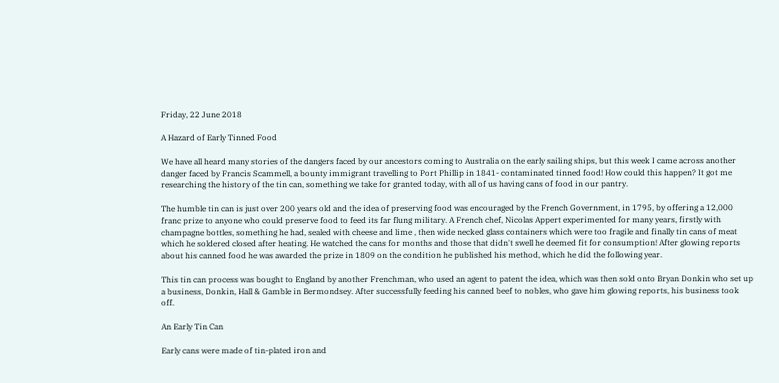Friday, 22 June 2018

A Hazard of Early Tinned Food

We have all heard many stories of the dangers faced by our ancestors coming to Australia on the early sailing ships, but this week I came across another danger faced by Francis Scammell, a bounty immigrant travelling to Port Phillip in 1841- contaminated tinned food! How could this happen? It got me researching the history of the tin can, something we take for granted today, with all of us having cans of food in our pantry.

The humble tin can is just over 200 years old and the idea of preserving food was encouraged by the French Government, in 1795, by offering a 12,000 franc prize to anyone who could preserve food to feed its far flung military. A French chef, Nicolas Appert experimented for many years, firstly with champagne bottles, something he had, sealed with cheese and lime , then wide necked glass containers which were too fragile and finally tin cans of meat which he soldered closed after heating. He watched the cans for months and those that didn't swell he deemed fit for consumption! After glowing reports about his canned food he was awarded the prize in 1809 on the condition he published his method, which he did the following year.

This tin can process was bought to England by another Frenchman, who used an agent to patent the idea, which was then sold onto Bryan Donkin who set up a business, Donkin, Hall & Gamble in Bermondsey. After successfully feeding his canned beef to nobles, who gave him glowing reports, his business took off.

An Early Tin Can

Early cans were made of tin-plated iron and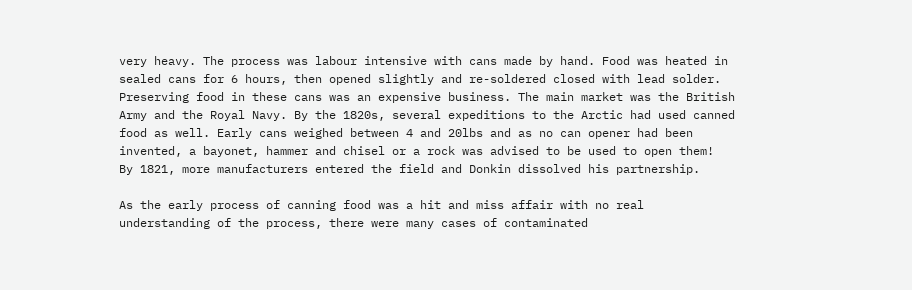very heavy. The process was labour intensive with cans made by hand. Food was heated in sealed cans for 6 hours, then opened slightly and re-soldered closed with lead solder. Preserving food in these cans was an expensive business. The main market was the British Army and the Royal Navy. By the 1820s, several expeditions to the Arctic had used canned food as well. Early cans weighed between 4 and 20lbs and as no can opener had been invented, a bayonet, hammer and chisel or a rock was advised to be used to open them!  By 1821, more manufacturers entered the field and Donkin dissolved his partnership.

As the early process of canning food was a hit and miss affair with no real understanding of the process, there were many cases of contaminated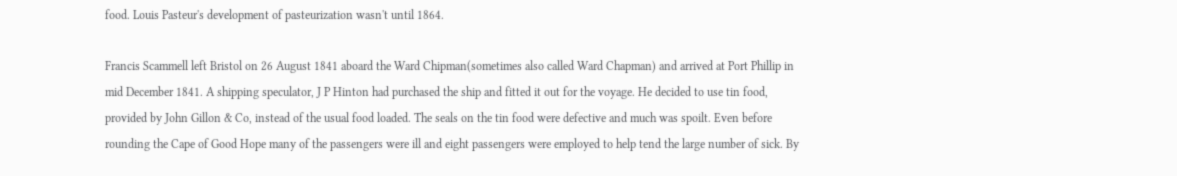food. Louis Pasteur's development of pasteurization wasn't until 1864.

Francis Scammell left Bristol on 26 August 1841 aboard the Ward Chipman(sometimes also called Ward Chapman) and arrived at Port Phillip in mid December 1841. A shipping speculator, J P Hinton had purchased the ship and fitted it out for the voyage. He decided to use tin food, provided by John Gillon & Co, instead of the usual food loaded. The seals on the tin food were defective and much was spoilt. Even before rounding the Cape of Good Hope many of the passengers were ill and eight passengers were employed to help tend the large number of sick. By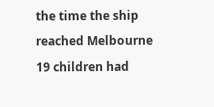the time the ship reached Melbourne 19 children had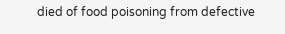died of food poisoning from defective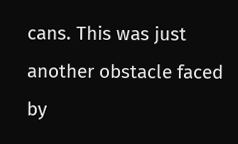cans. This was just another obstacle faced by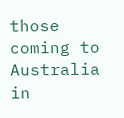those coming to Australia in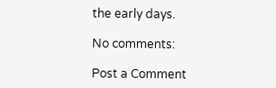the early days.

No comments:

Post a Comment